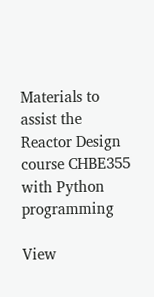Materials to assist the Reactor Design course CHBE355 with Python programming

View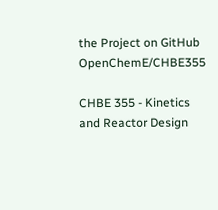the Project on GitHub OpenChemE/CHBE355

CHBE 355 - Kinetics and Reactor Design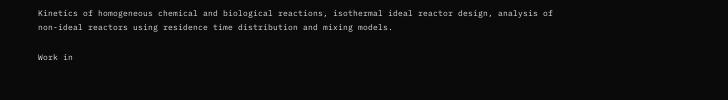Kinetics of homogeneous chemical and biological reactions, isothermal ideal reactor design, analysis of non-ideal reactors using residence time distribution and mixing models.

Work in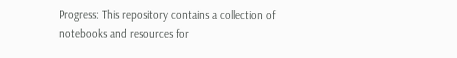Progress: This repository contains a collection of notebooks and resources for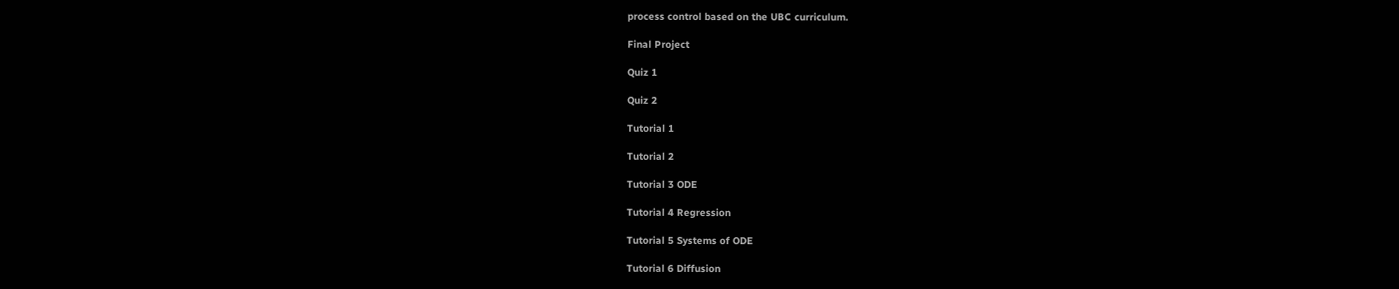process control based on the UBC curriculum.

Final Project

Quiz 1

Quiz 2

Tutorial 1

Tutorial 2

Tutorial 3 ODE

Tutorial 4 Regression

Tutorial 5 Systems of ODE

Tutorial 6 Diffusion